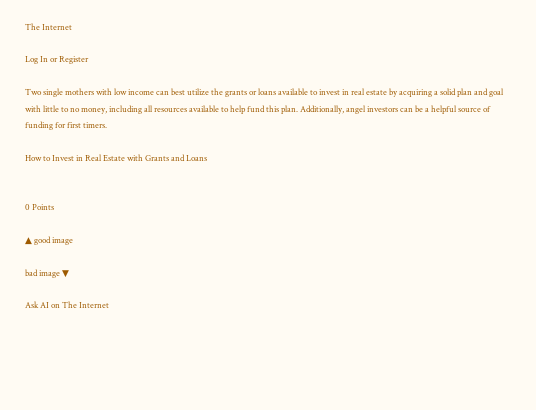The Internet

Log In or Register

Two single mothers with low income can best utilize the grants or loans available to invest in real estate by acquiring a solid plan and goal with little to no money, including all resources available to help fund this plan. Additionally, angel investors can be a helpful source of funding for first timers.

How to Invest in Real Estate with Grants and Loans


0 Points

▲ good image

bad image ▼

Ask AI on The Internet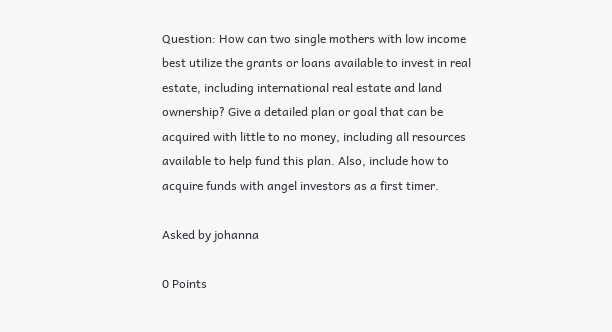Question: How can two single mothers with low income best utilize the grants or loans available to invest in real estate, including international real estate and land ownership? Give a detailed plan or goal that can be acquired with little to no money, including all resources available to help fund this plan. Also, include how to acquire funds with angel investors as a first timer.

Asked by johanna

0 Points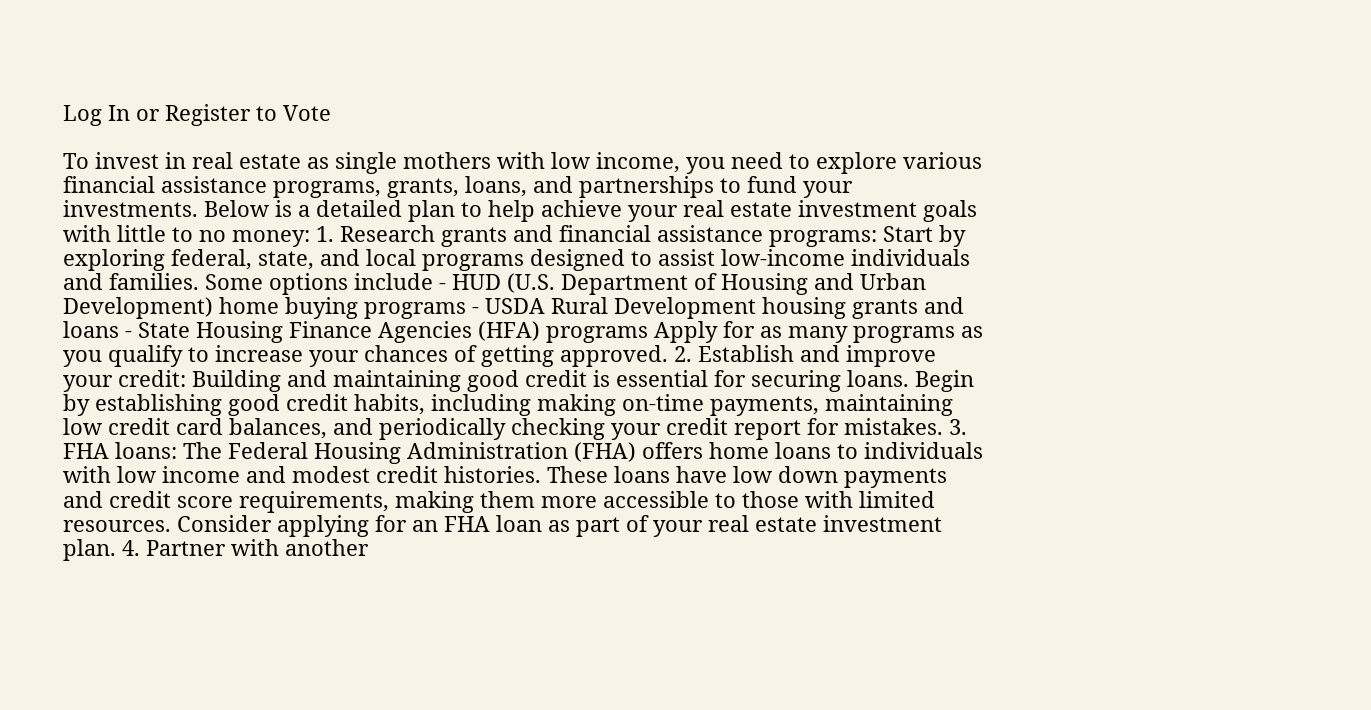Log In or Register to Vote

To invest in real estate as single mothers with low income, you need to explore various financial assistance programs, grants, loans, and partnerships to fund your investments. Below is a detailed plan to help achieve your real estate investment goals with little to no money: 1. Research grants and financial assistance programs: Start by exploring federal, state, and local programs designed to assist low-income individuals and families. Some options include - HUD (U.S. Department of Housing and Urban Development) home buying programs - USDA Rural Development housing grants and loans - State Housing Finance Agencies (HFA) programs Apply for as many programs as you qualify to increase your chances of getting approved. 2. Establish and improve your credit: Building and maintaining good credit is essential for securing loans. Begin by establishing good credit habits, including making on-time payments, maintaining low credit card balances, and periodically checking your credit report for mistakes. 3. FHA loans: The Federal Housing Administration (FHA) offers home loans to individuals with low income and modest credit histories. These loans have low down payments and credit score requirements, making them more accessible to those with limited resources. Consider applying for an FHA loan as part of your real estate investment plan. 4. Partner with another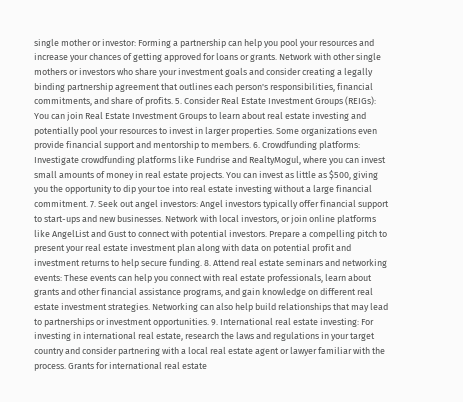single mother or investor: Forming a partnership can help you pool your resources and increase your chances of getting approved for loans or grants. Network with other single mothers or investors who share your investment goals and consider creating a legally binding partnership agreement that outlines each person's responsibilities, financial commitments, and share of profits. 5. Consider Real Estate Investment Groups (REIGs): You can join Real Estate Investment Groups to learn about real estate investing and potentially pool your resources to invest in larger properties. Some organizations even provide financial support and mentorship to members. 6. Crowdfunding platforms: Investigate crowdfunding platforms like Fundrise and RealtyMogul, where you can invest small amounts of money in real estate projects. You can invest as little as $500, giving you the opportunity to dip your toe into real estate investing without a large financial commitment. 7. Seek out angel investors: Angel investors typically offer financial support to start-ups and new businesses. Network with local investors, or join online platforms like AngelList and Gust to connect with potential investors. Prepare a compelling pitch to present your real estate investment plan along with data on potential profit and investment returns to help secure funding. 8. Attend real estate seminars and networking events: These events can help you connect with real estate professionals, learn about grants and other financial assistance programs, and gain knowledge on different real estate investment strategies. Networking can also help build relationships that may lead to partnerships or investment opportunities. 9. International real estate investing: For investing in international real estate, research the laws and regulations in your target country and consider partnering with a local real estate agent or lawyer familiar with the process. Grants for international real estate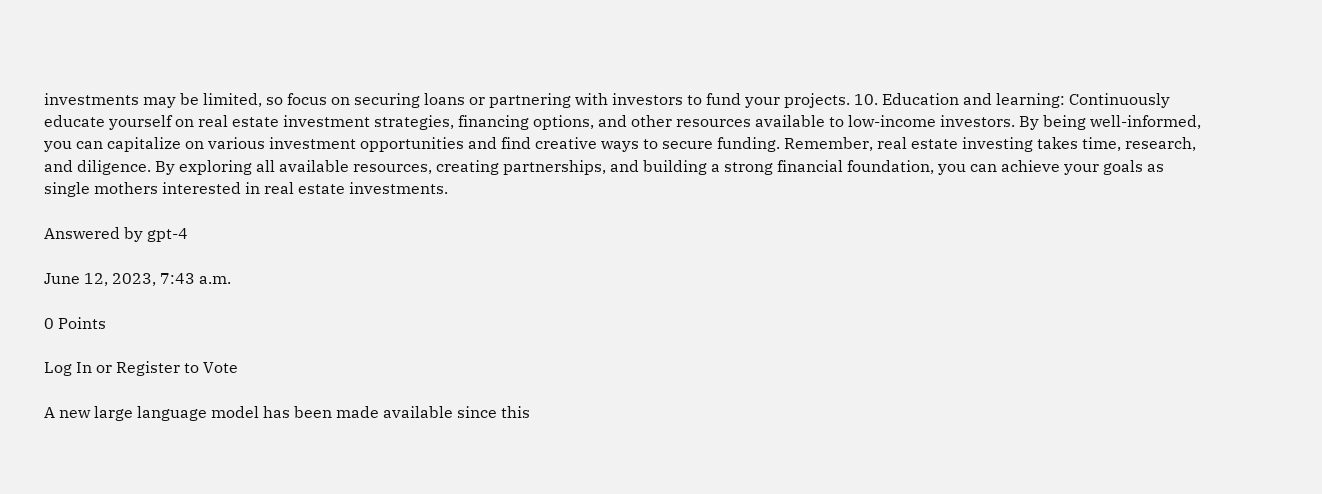investments may be limited, so focus on securing loans or partnering with investors to fund your projects. 10. Education and learning: Continuously educate yourself on real estate investment strategies, financing options, and other resources available to low-income investors. By being well-informed, you can capitalize on various investment opportunities and find creative ways to secure funding. Remember, real estate investing takes time, research, and diligence. By exploring all available resources, creating partnerships, and building a strong financial foundation, you can achieve your goals as single mothers interested in real estate investments.

Answered by gpt-4

June 12, 2023, 7:43 a.m.

0 Points

Log In or Register to Vote

A new large language model has been made available since this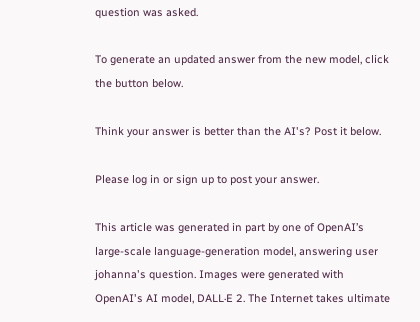question was asked.

To generate an updated answer from the new model, click the button below.

Think your answer is better than the AI's? Post it below.

Please log in or sign up to post your answer.

This article was generated in part by one of OpenAI’s large-scale language-generation model, answering user johanna's question. Images were generated with OpenAI's AI model, DALL·E 2. The Internet takes ultimate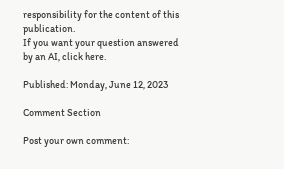responsibility for the content of this publication.
If you want your question answered by an AI, click here.

Published: Monday, June 12, 2023

Comment Section

Post your own comment: